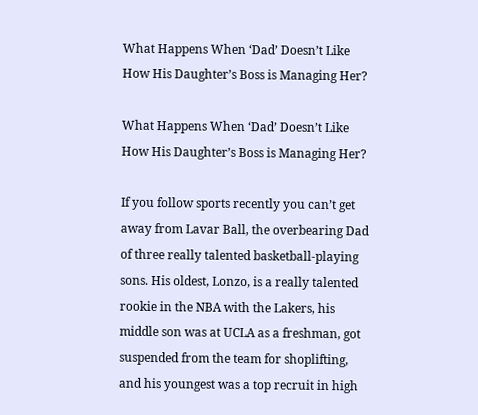What Happens When ‘Dad’ Doesn’t Like How His Daughter’s Boss is Managing Her?

What Happens When ‘Dad’ Doesn’t Like How His Daughter’s Boss is Managing Her?

If you follow sports recently you can’t get away from Lavar Ball, the overbearing Dad of three really talented basketball-playing sons. His oldest, Lonzo, is a really talented rookie in the NBA with the Lakers, his middle son was at UCLA as a freshman, got suspended from the team for shoplifting, and his youngest was a top recruit in high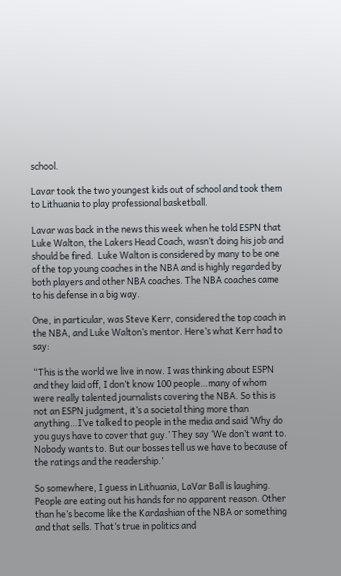school.

Lavar took the two youngest kids out of school and took them to Lithuania to play professional basketball.

Lavar was back in the news this week when he told ESPN that Luke Walton, the Lakers Head Coach, wasn’t doing his job and should be fired.  Luke Walton is considered by many to be one of the top young coaches in the NBA and is highly regarded by both players and other NBA coaches. The NBA coaches came to his defense in a big way.

One, in particular, was Steve Kerr, considered the top coach in the NBA, and Luke Walton’s mentor. Here’s what Kerr had to say:

“This is the world we live in now. I was thinking about ESPN and they laid off, I don’t know 100 people…many of whom were really talented journalists covering the NBA. So this is not an ESPN judgment, it’s a societal thing more than anything…I’ve talked to people in the media and said ‘Why do you guys have to cover that guy.’ They say ‘We don’t want to. Nobody wants to. But our bosses tell us we have to because of the ratings and the readership.’

So somewhere, I guess in Lithuania, LaVar Ball is laughing. People are eating out his hands for no apparent reason. Other than he’s become like the Kardashian of the NBA or something and that sells. That’s true in politics and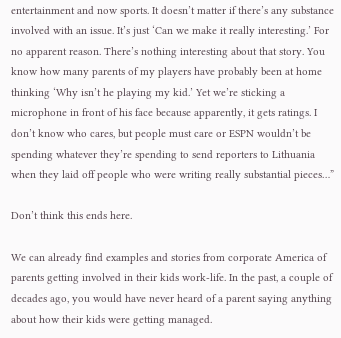entertainment and now sports. It doesn’t matter if there’s any substance involved with an issue. It’s just ‘Can we make it really interesting.’ For no apparent reason. There’s nothing interesting about that story. You know how many parents of my players have probably been at home thinking ‘Why isn’t he playing my kid.’ Yet we’re sticking a microphone in front of his face because apparently, it gets ratings. I don’t know who cares, but people must care or ESPN wouldn’t be spending whatever they’re spending to send reporters to Lithuania when they laid off people who were writing really substantial pieces…”

Don’t think this ends here.

We can already find examples and stories from corporate America of parents getting involved in their kids work-life. In the past, a couple of decades ago, you would have never heard of a parent saying anything about how their kids were getting managed.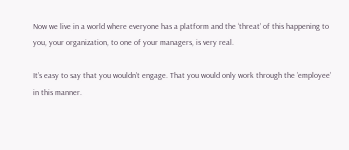Now we live in a world where everyone has a platform and the ‘threat’ of this happening to you, your organization, to one of your managers, is very real.

It’s easy to say that you wouldn’t engage. That you would only work through the ’employee’ in this manner.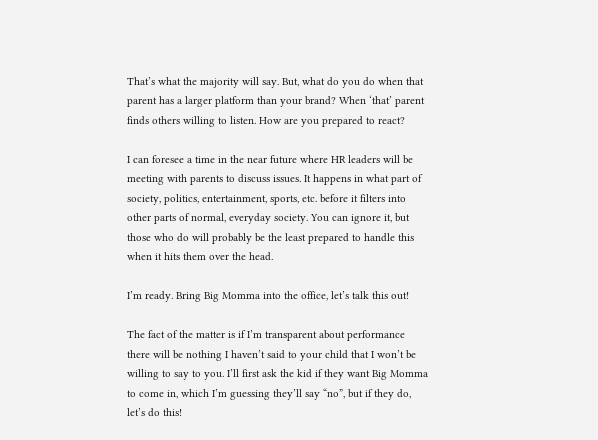That’s what the majority will say. But, what do you do when that parent has a larger platform than your brand? When ‘that’ parent finds others willing to listen. How are you prepared to react?

I can foresee a time in the near future where HR leaders will be meeting with parents to discuss issues. It happens in what part of society, politics, entertainment, sports, etc. before it filters into other parts of normal, everyday society. You can ignore it, but those who do will probably be the least prepared to handle this when it hits them over the head.

I’m ready. Bring Big Momma into the office, let’s talk this out!

The fact of the matter is if I’m transparent about performance there will be nothing I haven’t said to your child that I won’t be willing to say to you. I’ll first ask the kid if they want Big Momma to come in, which I’m guessing they’ll say “no”, but if they do, let’s do this!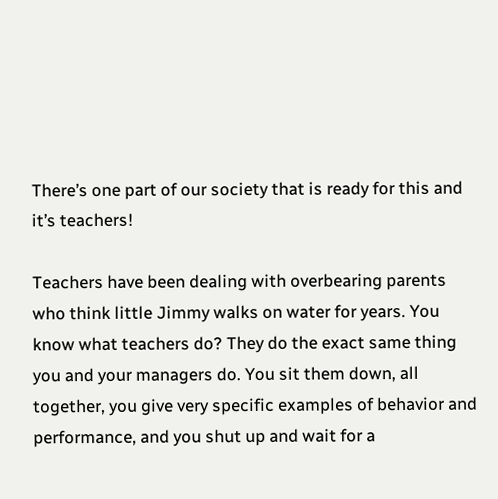There’s one part of our society that is ready for this and it’s teachers!

Teachers have been dealing with overbearing parents who think little Jimmy walks on water for years. You know what teachers do? They do the exact same thing you and your managers do. You sit them down, all together, you give very specific examples of behavior and performance, and you shut up and wait for a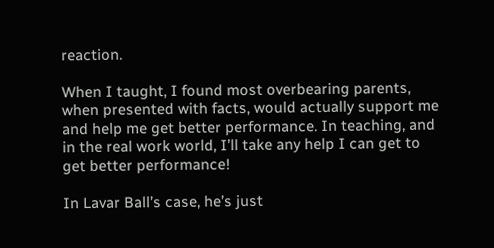reaction.

When I taught, I found most overbearing parents, when presented with facts, would actually support me and help me get better performance. In teaching, and in the real work world, I’ll take any help I can get to get better performance!

In Lavar Ball’s case, he’s just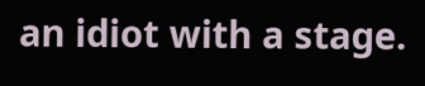an idiot with a stage.